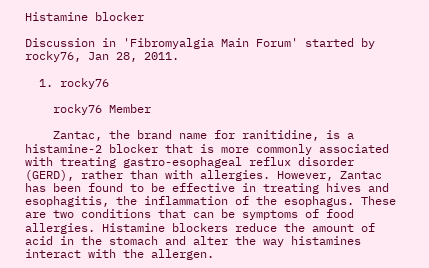Histamine blocker

Discussion in 'Fibromyalgia Main Forum' started by rocky76, Jan 28, 2011.

  1. rocky76

    rocky76 Member

    Zantac, the brand name for ranitidine, is a histamine-2 blocker that is more commonly associated with treating gastro-esophageal reflux disorder (GERD), rather than with allergies. However, Zantac has been found to be effective in treating hives and esophagitis, the inflammation of the esophagus. These are two conditions that can be symptoms of food allergies. Histamine blockers reduce the amount of acid in the stomach and alter the way histamines interact with the allergen.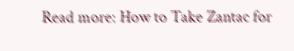Read more: How to Take Zantac for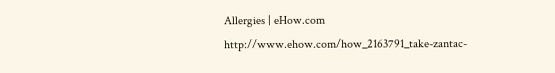Allergies | eHow.com http://www.ehow.com/how_2163791_take-zantac-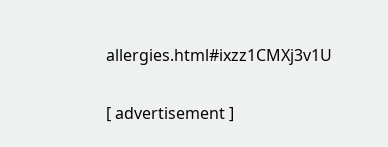allergies.html#ixzz1CMXj3v1U

[ advertisement ]